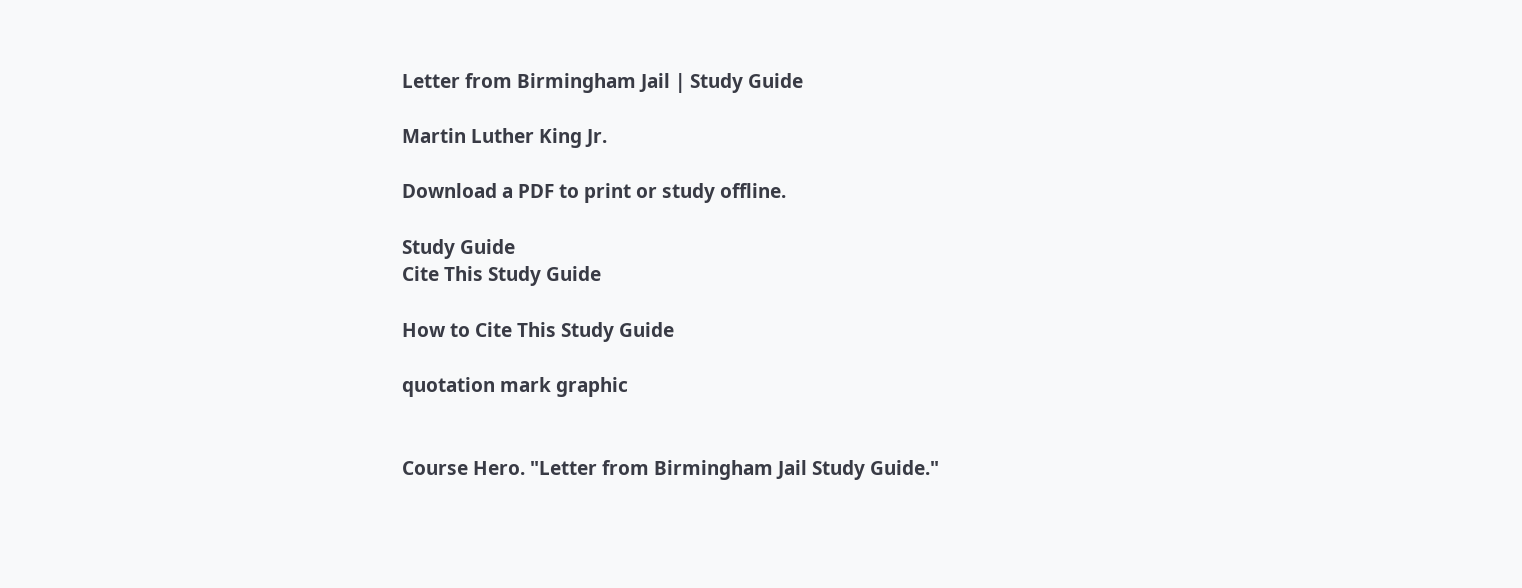Letter from Birmingham Jail | Study Guide

Martin Luther King Jr.

Download a PDF to print or study offline.

Study Guide
Cite This Study Guide

How to Cite This Study Guide

quotation mark graphic


Course Hero. "Letter from Birmingham Jail Study Guide."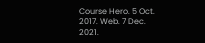Course Hero. 5 Oct. 2017. Web. 7 Dec. 2021.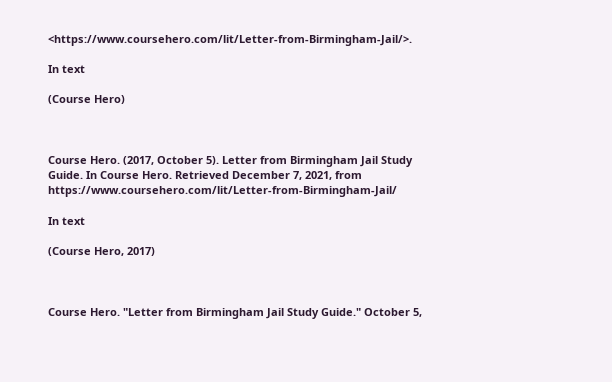<https://www.coursehero.com/lit/Letter-from-Birmingham-Jail/>.

In text

(Course Hero)



Course Hero. (2017, October 5). Letter from Birmingham Jail Study Guide. In Course Hero. Retrieved December 7, 2021, from https://www.coursehero.com/lit/Letter-from-Birmingham-Jail/

In text

(Course Hero, 2017)



Course Hero. "Letter from Birmingham Jail Study Guide." October 5,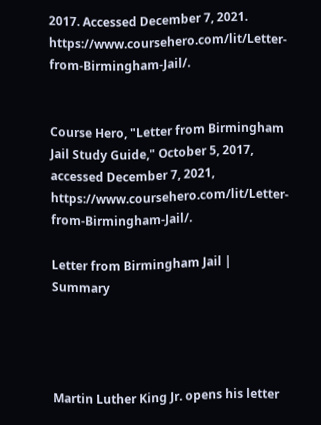2017. Accessed December 7, 2021. https://www.coursehero.com/lit/Letter-from-Birmingham-Jail/.


Course Hero, "Letter from Birmingham Jail Study Guide," October 5, 2017, accessed December 7, 2021, https://www.coursehero.com/lit/Letter-from-Birmingham-Jail/.

Letter from Birmingham Jail | Summary




Martin Luther King Jr. opens his letter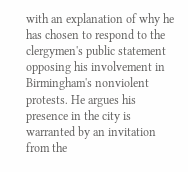with an explanation of why he has chosen to respond to the clergymen's public statement opposing his involvement in Birmingham's nonviolent protests. He argues his presence in the city is warranted by an invitation from the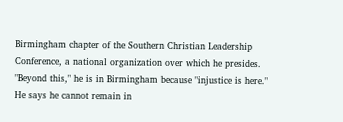Birmingham chapter of the Southern Christian Leadership Conference, a national organization over which he presides. "Beyond this," he is in Birmingham because "injustice is here." He says he cannot remain in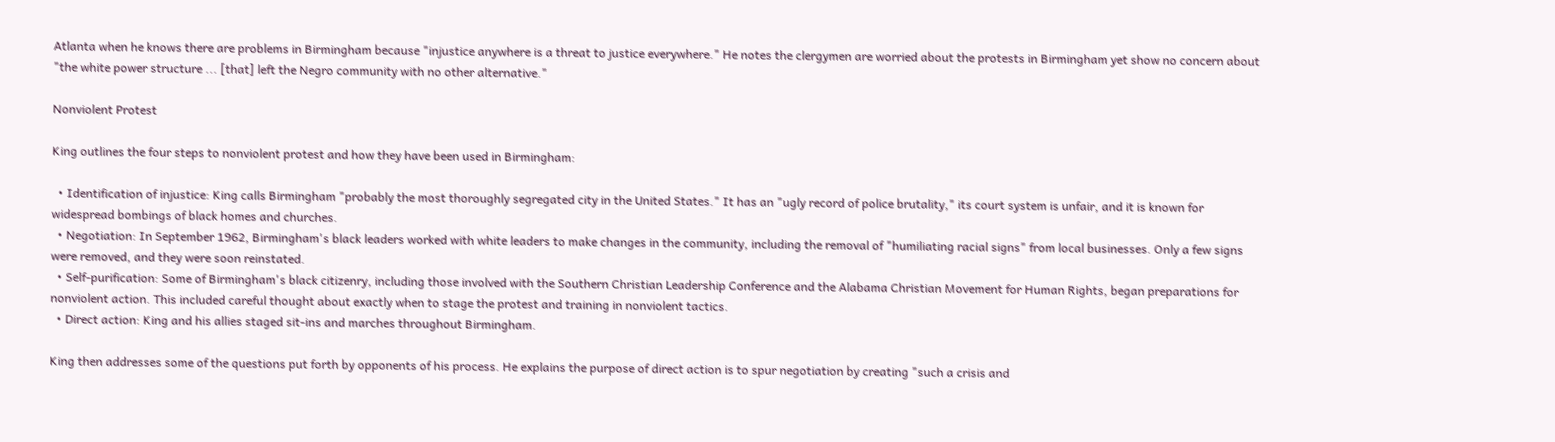Atlanta when he knows there are problems in Birmingham because "injustice anywhere is a threat to justice everywhere." He notes the clergymen are worried about the protests in Birmingham yet show no concern about "the white power structure ... [that] left the Negro community with no other alternative."

Nonviolent Protest

King outlines the four steps to nonviolent protest and how they have been used in Birmingham:

  • Identification of injustice: King calls Birmingham "probably the most thoroughly segregated city in the United States." It has an "ugly record of police brutality," its court system is unfair, and it is known for widespread bombings of black homes and churches.
  • Negotiation: In September 1962, Birmingham's black leaders worked with white leaders to make changes in the community, including the removal of "humiliating racial signs" from local businesses. Only a few signs were removed, and they were soon reinstated.
  • Self-purification: Some of Birmingham's black citizenry, including those involved with the Southern Christian Leadership Conference and the Alabama Christian Movement for Human Rights, began preparations for nonviolent action. This included careful thought about exactly when to stage the protest and training in nonviolent tactics.
  • Direct action: King and his allies staged sit-ins and marches throughout Birmingham.

King then addresses some of the questions put forth by opponents of his process. He explains the purpose of direct action is to spur negotiation by creating "such a crisis and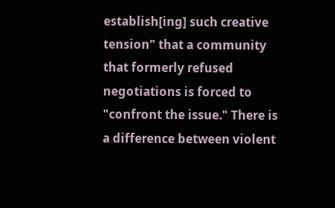establish[ing] such creative tension" that a community that formerly refused negotiations is forced to "confront the issue." There is a difference between violent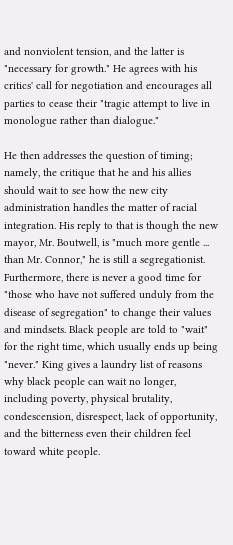and nonviolent tension, and the latter is "necessary for growth." He agrees with his critics' call for negotiation and encourages all parties to cease their "tragic attempt to live in monologue rather than dialogue."

He then addresses the question of timing; namely, the critique that he and his allies should wait to see how the new city administration handles the matter of racial integration. His reply to that is though the new mayor, Mr. Boutwell, is "much more gentle ... than Mr. Connor," he is still a segregationist. Furthermore, there is never a good time for "those who have not suffered unduly from the disease of segregation" to change their values and mindsets. Black people are told to "wait" for the right time, which usually ends up being "never." King gives a laundry list of reasons why black people can wait no longer, including poverty, physical brutality, condescension, disrespect, lack of opportunity, and the bitterness even their children feel toward white people.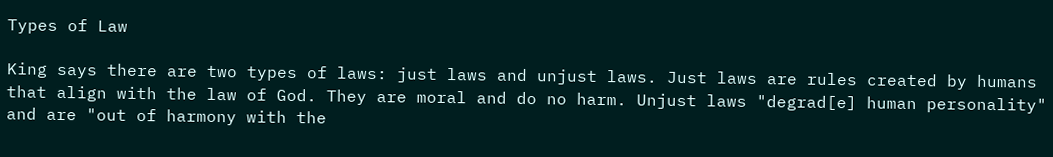Types of Law

King says there are two types of laws: just laws and unjust laws. Just laws are rules created by humans that align with the law of God. They are moral and do no harm. Unjust laws "degrad[e] human personality" and are "out of harmony with the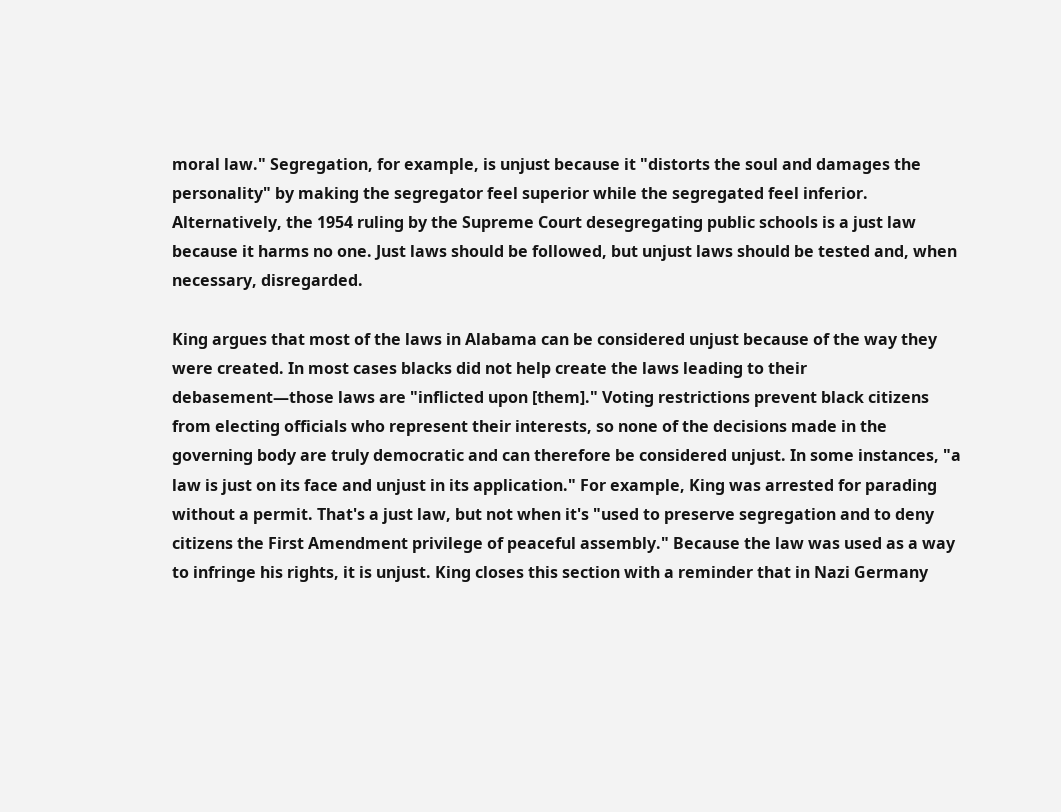moral law." Segregation, for example, is unjust because it "distorts the soul and damages the personality" by making the segregator feel superior while the segregated feel inferior. Alternatively, the 1954 ruling by the Supreme Court desegregating public schools is a just law because it harms no one. Just laws should be followed, but unjust laws should be tested and, when necessary, disregarded.

King argues that most of the laws in Alabama can be considered unjust because of the way they were created. In most cases blacks did not help create the laws leading to their debasement—those laws are "inflicted upon [them]." Voting restrictions prevent black citizens from electing officials who represent their interests, so none of the decisions made in the governing body are truly democratic and can therefore be considered unjust. In some instances, "a law is just on its face and unjust in its application." For example, King was arrested for parading without a permit. That's a just law, but not when it's "used to preserve segregation and to deny citizens the First Amendment privilege of peaceful assembly." Because the law was used as a way to infringe his rights, it is unjust. King closes this section with a reminder that in Nazi Germany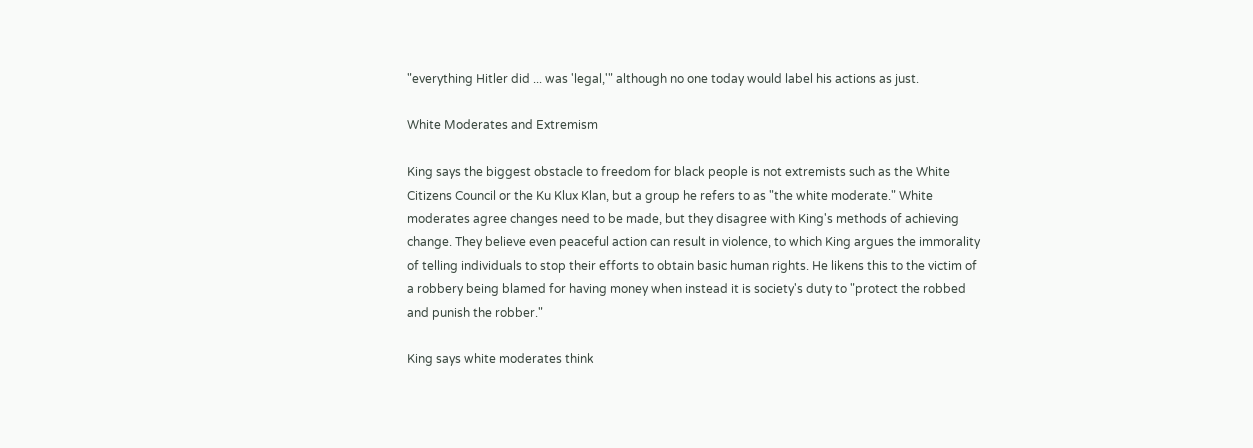"everything Hitler did ... was 'legal,'" although no one today would label his actions as just.

White Moderates and Extremism

King says the biggest obstacle to freedom for black people is not extremists such as the White Citizens Council or the Ku Klux Klan, but a group he refers to as "the white moderate." White moderates agree changes need to be made, but they disagree with King's methods of achieving change. They believe even peaceful action can result in violence, to which King argues the immorality of telling individuals to stop their efforts to obtain basic human rights. He likens this to the victim of a robbery being blamed for having money when instead it is society's duty to "protect the robbed and punish the robber."

King says white moderates think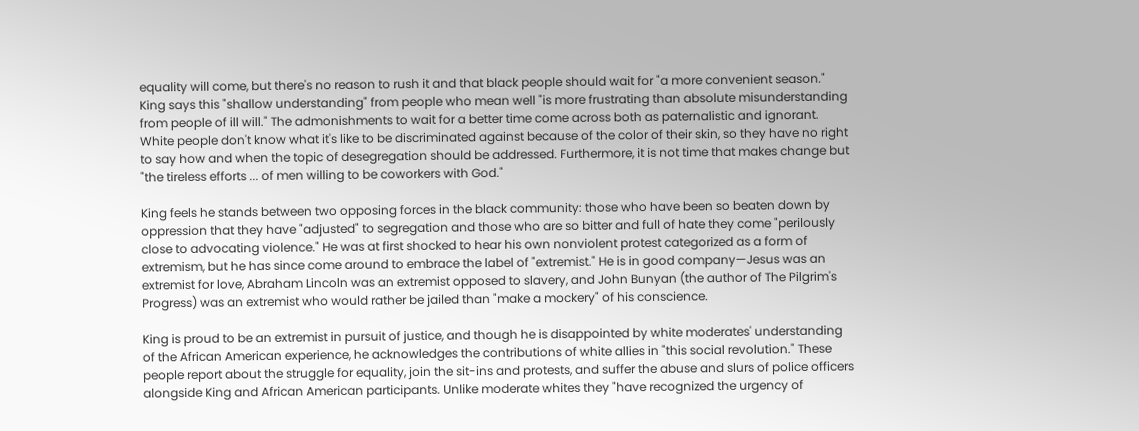equality will come, but there's no reason to rush it and that black people should wait for "a more convenient season." King says this "shallow understanding" from people who mean well "is more frustrating than absolute misunderstanding from people of ill will." The admonishments to wait for a better time come across both as paternalistic and ignorant. White people don't know what it's like to be discriminated against because of the color of their skin, so they have no right to say how and when the topic of desegregation should be addressed. Furthermore, it is not time that makes change but "the tireless efforts ... of men willing to be coworkers with God."

King feels he stands between two opposing forces in the black community: those who have been so beaten down by oppression that they have "adjusted" to segregation and those who are so bitter and full of hate they come "perilously close to advocating violence." He was at first shocked to hear his own nonviolent protest categorized as a form of extremism, but he has since come around to embrace the label of "extremist." He is in good company—Jesus was an extremist for love, Abraham Lincoln was an extremist opposed to slavery, and John Bunyan (the author of The Pilgrim's Progress) was an extremist who would rather be jailed than "make a mockery" of his conscience.

King is proud to be an extremist in pursuit of justice, and though he is disappointed by white moderates' understanding of the African American experience, he acknowledges the contributions of white allies in "this social revolution." These people report about the struggle for equality, join the sit-ins and protests, and suffer the abuse and slurs of police officers alongside King and African American participants. Unlike moderate whites they "have recognized the urgency of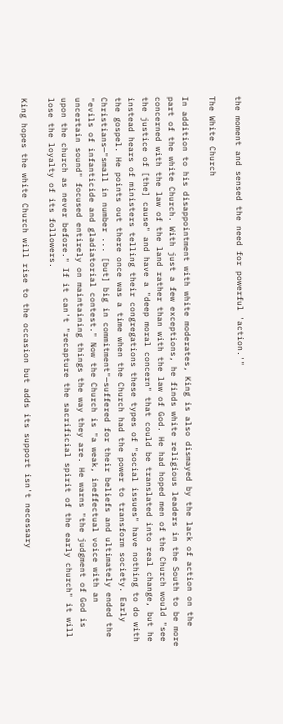the moment and sensed the need for powerful 'action.'"

The White Church

In addition to his disappointment with white moderates, King is also dismayed by the lack of action on the part of the white Church. With just a few exceptions, he finds white religious leaders in the South to be more concerned with the law of the land rather than with the law of God. He had hoped men of the Church would "see the justice of [the] cause" and have a "deep moral concern" that could be translated into real change, but he instead hears of ministers telling their congregations these types of "social issues" have nothing to do with the gospel. He points out there once was a time when the Church had the power to transform society. Early Christians—"small in number ... [but] big in commitment"—suffered for their beliefs and ultimately ended the "evils of infanticide and gladiatorial contest." Now the Church is "a weak, ineffectual voice with an uncertain sound" focused entirely on maintaining things the way they are. He warns "the judgment of God is upon the church as never before." If it can't "recapture the sacrificial spirit of the early church" it will lose the loyalty of its followers.

King hopes the white Church will rise to the occasion but adds its support isn't necessary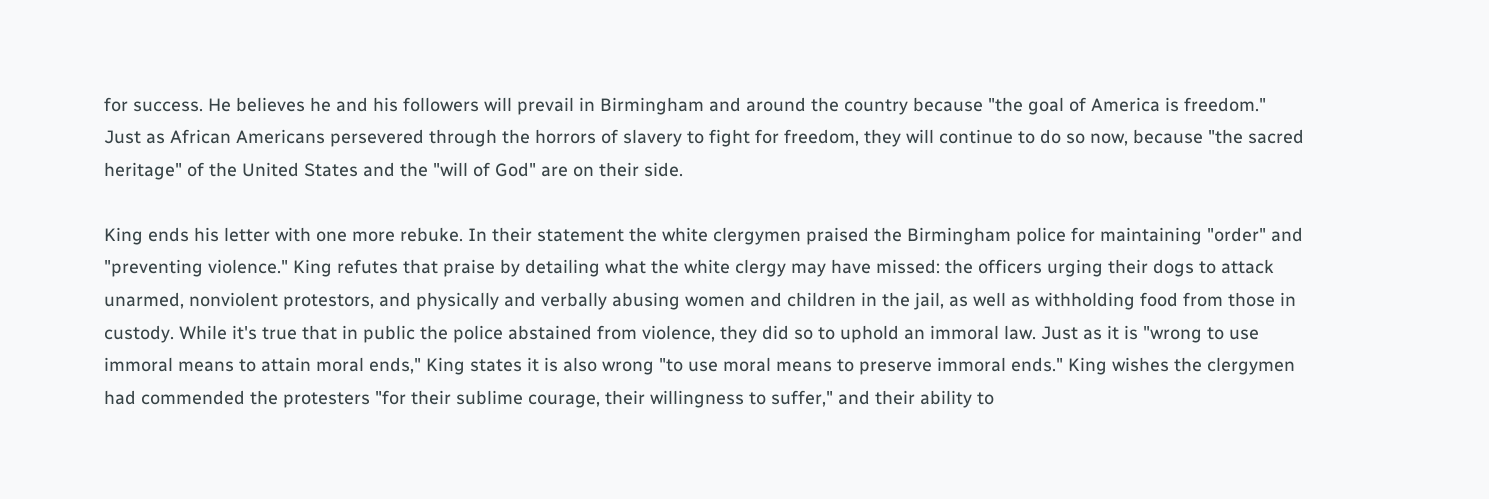for success. He believes he and his followers will prevail in Birmingham and around the country because "the goal of America is freedom." Just as African Americans persevered through the horrors of slavery to fight for freedom, they will continue to do so now, because "the sacred heritage" of the United States and the "will of God" are on their side.

King ends his letter with one more rebuke. In their statement the white clergymen praised the Birmingham police for maintaining "order" and "preventing violence." King refutes that praise by detailing what the white clergy may have missed: the officers urging their dogs to attack unarmed, nonviolent protestors, and physically and verbally abusing women and children in the jail, as well as withholding food from those in custody. While it's true that in public the police abstained from violence, they did so to uphold an immoral law. Just as it is "wrong to use immoral means to attain moral ends," King states it is also wrong "to use moral means to preserve immoral ends." King wishes the clergymen had commended the protesters "for their sublime courage, their willingness to suffer," and their ability to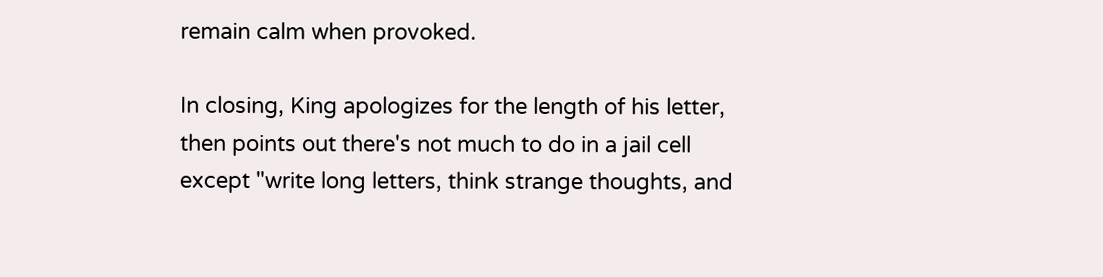remain calm when provoked.

In closing, King apologizes for the length of his letter, then points out there's not much to do in a jail cell except "write long letters, think strange thoughts, and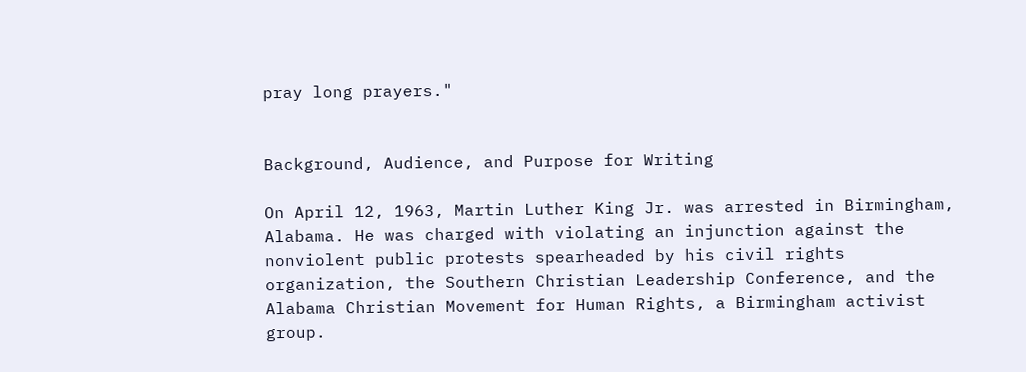pray long prayers."


Background, Audience, and Purpose for Writing

On April 12, 1963, Martin Luther King Jr. was arrested in Birmingham, Alabama. He was charged with violating an injunction against the nonviolent public protests spearheaded by his civil rights organization, the Southern Christian Leadership Conference, and the Alabama Christian Movement for Human Rights, a Birmingham activist group.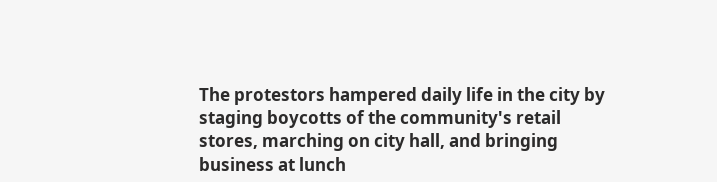The protestors hampered daily life in the city by staging boycotts of the community's retail stores, marching on city hall, and bringing business at lunch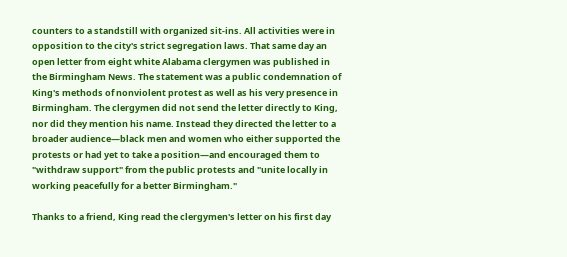counters to a standstill with organized sit-ins. All activities were in opposition to the city's strict segregation laws. That same day an open letter from eight white Alabama clergymen was published in the Birmingham News. The statement was a public condemnation of King's methods of nonviolent protest as well as his very presence in Birmingham. The clergymen did not send the letter directly to King, nor did they mention his name. Instead they directed the letter to a broader audience—black men and women who either supported the protests or had yet to take a position—and encouraged them to "withdraw support" from the public protests and "unite locally in working peacefully for a better Birmingham."

Thanks to a friend, King read the clergymen's letter on his first day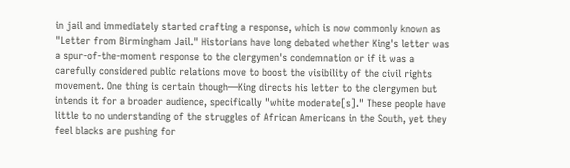in jail and immediately started crafting a response, which is now commonly known as "Letter from Birmingham Jail." Historians have long debated whether King's letter was a spur-of-the-moment response to the clergymen's condemnation or if it was a carefully considered public relations move to boost the visibility of the civil rights movement. One thing is certain though—King directs his letter to the clergymen but intends it for a broader audience, specifically "white moderate[s]." These people have little to no understanding of the struggles of African Americans in the South, yet they feel blacks are pushing for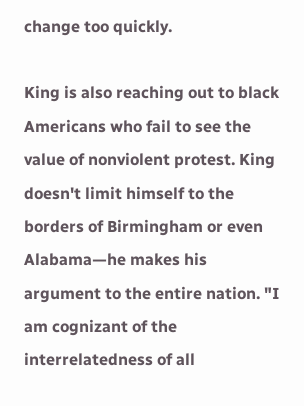change too quickly.

King is also reaching out to black Americans who fail to see the value of nonviolent protest. King doesn't limit himself to the borders of Birmingham or even Alabama—he makes his argument to the entire nation. "I am cognizant of the interrelatedness of all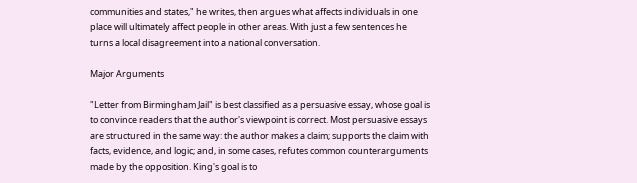communities and states," he writes, then argues what affects individuals in one place will ultimately affect people in other areas. With just a few sentences he turns a local disagreement into a national conversation.

Major Arguments

"Letter from Birmingham Jail" is best classified as a persuasive essay, whose goal is to convince readers that the author's viewpoint is correct. Most persuasive essays are structured in the same way: the author makes a claim; supports the claim with facts, evidence, and logic; and, in some cases, refutes common counterarguments made by the opposition. King's goal is to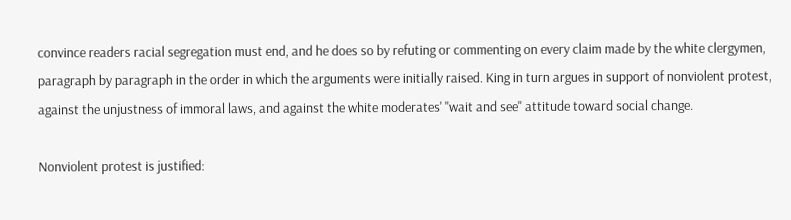convince readers racial segregation must end, and he does so by refuting or commenting on every claim made by the white clergymen, paragraph by paragraph in the order in which the arguments were initially raised. King in turn argues in support of nonviolent protest, against the unjustness of immoral laws, and against the white moderates' "wait and see" attitude toward social change.

Nonviolent protest is justified: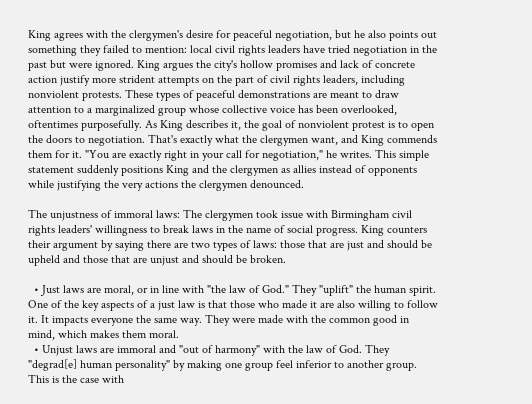King agrees with the clergymen's desire for peaceful negotiation, but he also points out something they failed to mention: local civil rights leaders have tried negotiation in the past but were ignored. King argues the city's hollow promises and lack of concrete action justify more strident attempts on the part of civil rights leaders, including nonviolent protests. These types of peaceful demonstrations are meant to draw attention to a marginalized group whose collective voice has been overlooked, oftentimes purposefully. As King describes it, the goal of nonviolent protest is to open the doors to negotiation. That's exactly what the clergymen want, and King commends them for it. "You are exactly right in your call for negotiation," he writes. This simple statement suddenly positions King and the clergymen as allies instead of opponents while justifying the very actions the clergymen denounced.

The unjustness of immoral laws: The clergymen took issue with Birmingham civil rights leaders' willingness to break laws in the name of social progress. King counters their argument by saying there are two types of laws: those that are just and should be upheld and those that are unjust and should be broken.

  • Just laws are moral, or in line with "the law of God." They "uplift" the human spirit. One of the key aspects of a just law is that those who made it are also willing to follow it. It impacts everyone the same way. They were made with the common good in mind, which makes them moral.
  • Unjust laws are immoral and "out of harmony" with the law of God. They "degrad[e] human personality" by making one group feel inferior to another group. This is the case with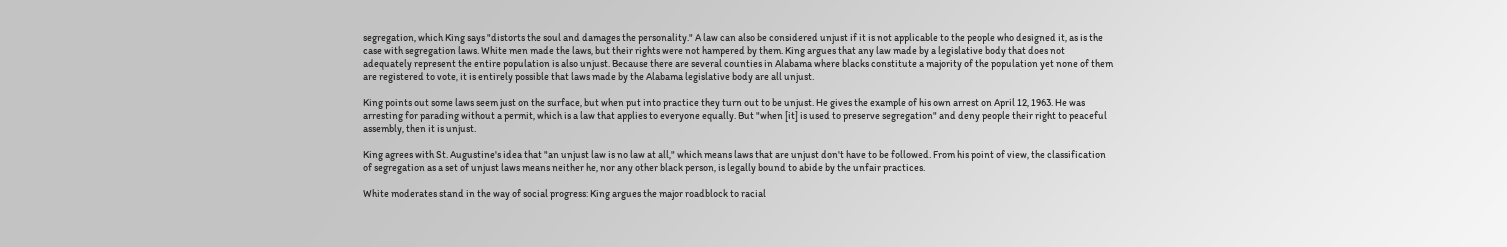segregation, which King says "distorts the soul and damages the personality." A law can also be considered unjust if it is not applicable to the people who designed it, as is the case with segregation laws. White men made the laws, but their rights were not hampered by them. King argues that any law made by a legislative body that does not adequately represent the entire population is also unjust. Because there are several counties in Alabama where blacks constitute a majority of the population yet none of them are registered to vote, it is entirely possible that laws made by the Alabama legislative body are all unjust.

King points out some laws seem just on the surface, but when put into practice they turn out to be unjust. He gives the example of his own arrest on April 12, 1963. He was arresting for parading without a permit, which is a law that applies to everyone equally. But "when [it] is used to preserve segregation" and deny people their right to peaceful assembly, then it is unjust.

King agrees with St. Augustine's idea that "an unjust law is no law at all," which means laws that are unjust don't have to be followed. From his point of view, the classification of segregation as a set of unjust laws means neither he, nor any other black person, is legally bound to abide by the unfair practices.

White moderates stand in the way of social progress: King argues the major roadblock to racial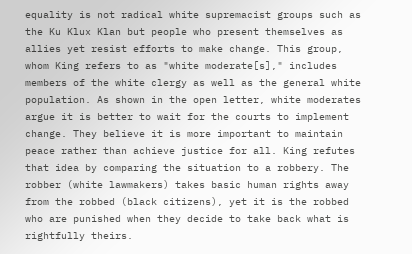equality is not radical white supremacist groups such as the Ku Klux Klan but people who present themselves as allies yet resist efforts to make change. This group, whom King refers to as "white moderate[s]," includes members of the white clergy as well as the general white population. As shown in the open letter, white moderates argue it is better to wait for the courts to implement change. They believe it is more important to maintain peace rather than achieve justice for all. King refutes that idea by comparing the situation to a robbery. The robber (white lawmakers) takes basic human rights away from the robbed (black citizens), yet it is the robbed who are punished when they decide to take back what is rightfully theirs.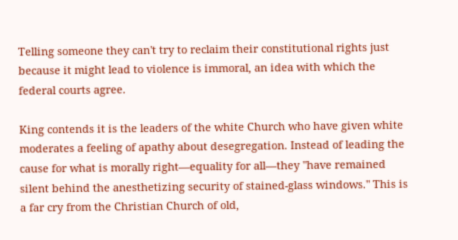Telling someone they can't try to reclaim their constitutional rights just because it might lead to violence is immoral, an idea with which the federal courts agree.

King contends it is the leaders of the white Church who have given white moderates a feeling of apathy about desegregation. Instead of leading the cause for what is morally right—equality for all—they "have remained silent behind the anesthetizing security of stained-glass windows." This is a far cry from the Christian Church of old,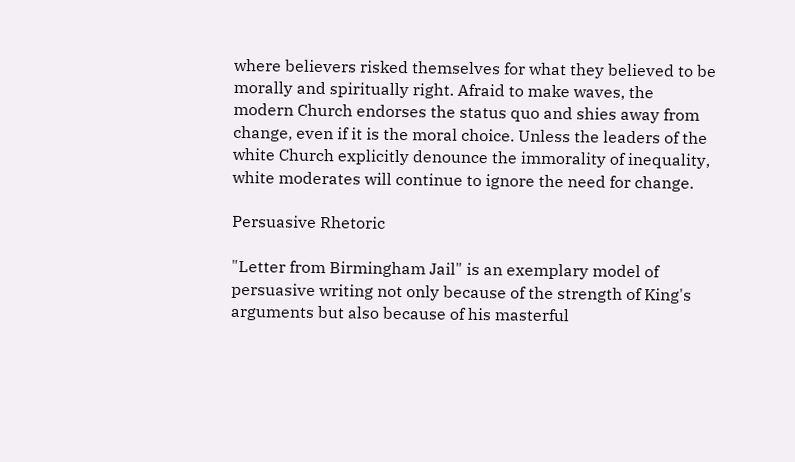where believers risked themselves for what they believed to be morally and spiritually right. Afraid to make waves, the modern Church endorses the status quo and shies away from change, even if it is the moral choice. Unless the leaders of the white Church explicitly denounce the immorality of inequality, white moderates will continue to ignore the need for change.

Persuasive Rhetoric

"Letter from Birmingham Jail" is an exemplary model of persuasive writing not only because of the strength of King's arguments but also because of his masterful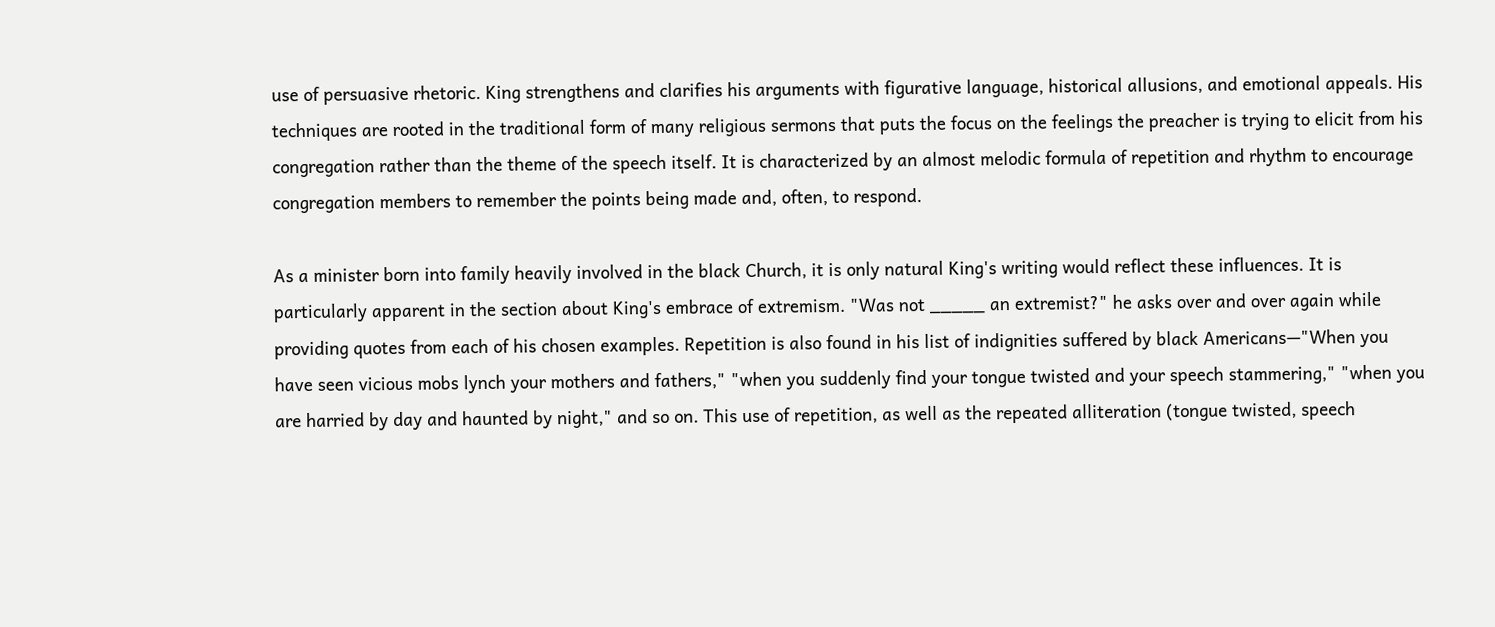use of persuasive rhetoric. King strengthens and clarifies his arguments with figurative language, historical allusions, and emotional appeals. His techniques are rooted in the traditional form of many religious sermons that puts the focus on the feelings the preacher is trying to elicit from his congregation rather than the theme of the speech itself. It is characterized by an almost melodic formula of repetition and rhythm to encourage congregation members to remember the points being made and, often, to respond.

As a minister born into family heavily involved in the black Church, it is only natural King's writing would reflect these influences. It is particularly apparent in the section about King's embrace of extremism. "Was not _____ an extremist?" he asks over and over again while providing quotes from each of his chosen examples. Repetition is also found in his list of indignities suffered by black Americans—"When you have seen vicious mobs lynch your mothers and fathers," "when you suddenly find your tongue twisted and your speech stammering," "when you are harried by day and haunted by night," and so on. This use of repetition, as well as the repeated alliteration (tongue twisted, speech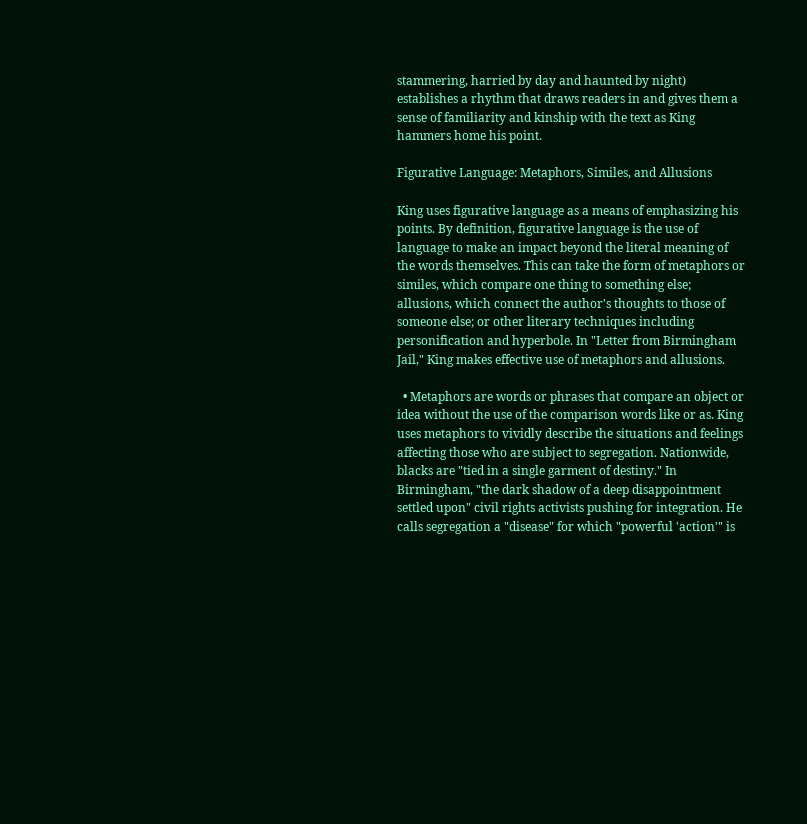stammering, harried by day and haunted by night) establishes a rhythm that draws readers in and gives them a sense of familiarity and kinship with the text as King hammers home his point.

Figurative Language: Metaphors, Similes, and Allusions

King uses figurative language as a means of emphasizing his points. By definition, figurative language is the use of language to make an impact beyond the literal meaning of the words themselves. This can take the form of metaphors or similes, which compare one thing to something else; allusions, which connect the author's thoughts to those of someone else; or other literary techniques including personification and hyperbole. In "Letter from Birmingham Jail," King makes effective use of metaphors and allusions.

  • Metaphors are words or phrases that compare an object or idea without the use of the comparison words like or as. King uses metaphors to vividly describe the situations and feelings affecting those who are subject to segregation. Nationwide, blacks are "tied in a single garment of destiny." In Birmingham, "the dark shadow of a deep disappointment settled upon" civil rights activists pushing for integration. He calls segregation a "disease" for which "powerful 'action'" is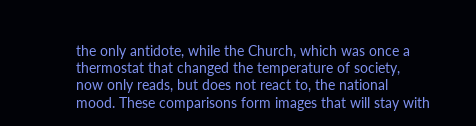the only antidote, while the Church, which was once a thermostat that changed the temperature of society, now only reads, but does not react to, the national mood. These comparisons form images that will stay with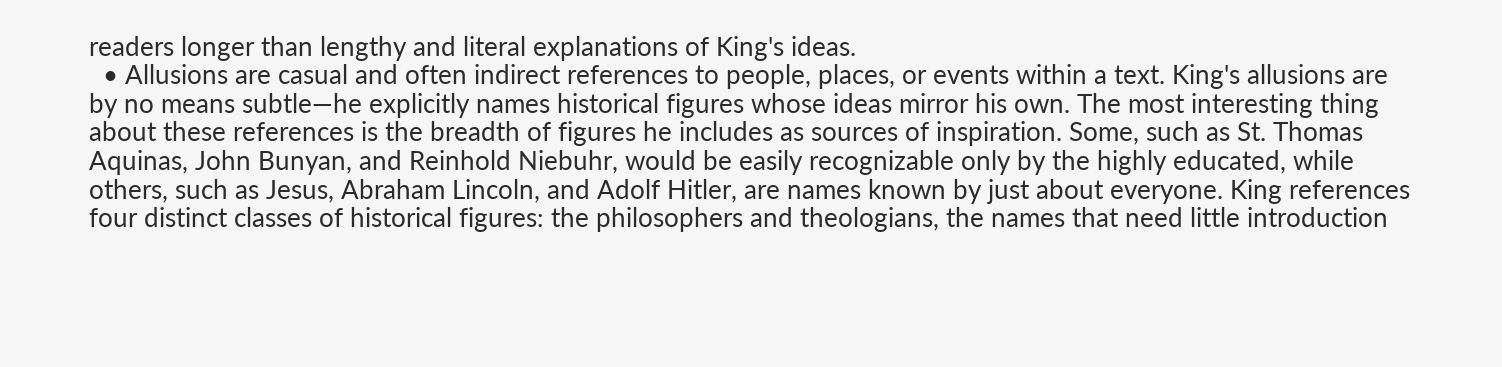readers longer than lengthy and literal explanations of King's ideas.
  • Allusions are casual and often indirect references to people, places, or events within a text. King's allusions are by no means subtle—he explicitly names historical figures whose ideas mirror his own. The most interesting thing about these references is the breadth of figures he includes as sources of inspiration. Some, such as St. Thomas Aquinas, John Bunyan, and Reinhold Niebuhr, would be easily recognizable only by the highly educated, while others, such as Jesus, Abraham Lincoln, and Adolf Hitler, are names known by just about everyone. King references four distinct classes of historical figures: the philosophers and theologians, the names that need little introduction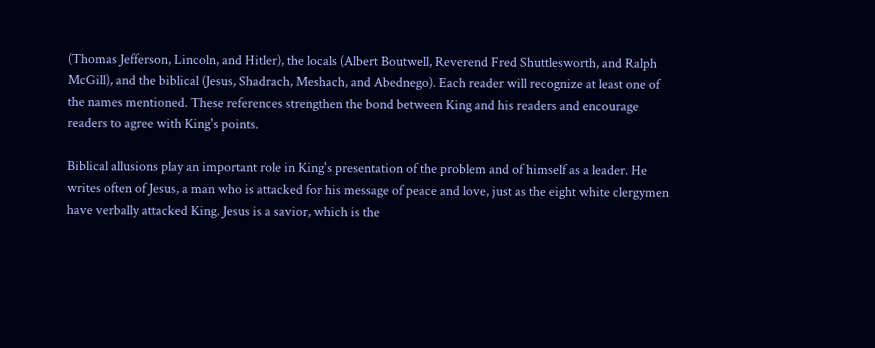(Thomas Jefferson, Lincoln, and Hitler), the locals (Albert Boutwell, Reverend Fred Shuttlesworth, and Ralph McGill), and the biblical (Jesus, Shadrach, Meshach, and Abednego). Each reader will recognize at least one of the names mentioned. These references strengthen the bond between King and his readers and encourage readers to agree with King's points.

Biblical allusions play an important role in King's presentation of the problem and of himself as a leader. He writes often of Jesus, a man who is attacked for his message of peace and love, just as the eight white clergymen have verbally attacked King. Jesus is a savior, which is the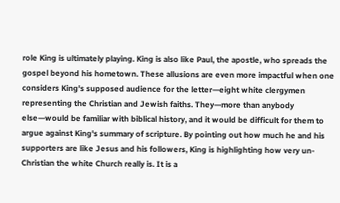role King is ultimately playing. King is also like Paul, the apostle, who spreads the gospel beyond his hometown. These allusions are even more impactful when one considers King's supposed audience for the letter—eight white clergymen representing the Christian and Jewish faiths. They—more than anybody else—would be familiar with biblical history, and it would be difficult for them to argue against King's summary of scripture. By pointing out how much he and his supporters are like Jesus and his followers, King is highlighting how very un-Christian the white Church really is. It is a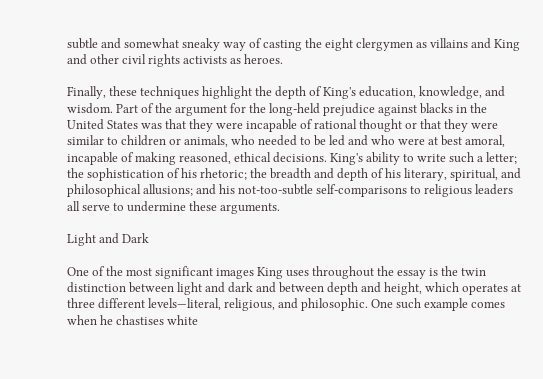subtle and somewhat sneaky way of casting the eight clergymen as villains and King and other civil rights activists as heroes.

Finally, these techniques highlight the depth of King's education, knowledge, and wisdom. Part of the argument for the long-held prejudice against blacks in the United States was that they were incapable of rational thought or that they were similar to children or animals, who needed to be led and who were at best amoral, incapable of making reasoned, ethical decisions. King's ability to write such a letter; the sophistication of his rhetoric; the breadth and depth of his literary, spiritual, and philosophical allusions; and his not-too-subtle self-comparisons to religious leaders all serve to undermine these arguments.

Light and Dark

One of the most significant images King uses throughout the essay is the twin distinction between light and dark and between depth and height, which operates at three different levels—literal, religious, and philosophic. One such example comes when he chastises white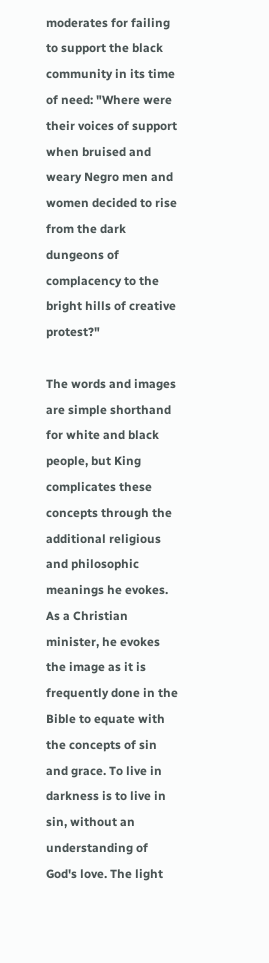moderates for failing to support the black community in its time of need: "Where were their voices of support when bruised and weary Negro men and women decided to rise from the dark dungeons of complacency to the bright hills of creative protest?"

The words and images are simple shorthand for white and black people, but King complicates these concepts through the additional religious and philosophic meanings he evokes. As a Christian minister, he evokes the image as it is frequently done in the Bible to equate with the concepts of sin and grace. To live in darkness is to live in sin, without an understanding of God's love. The light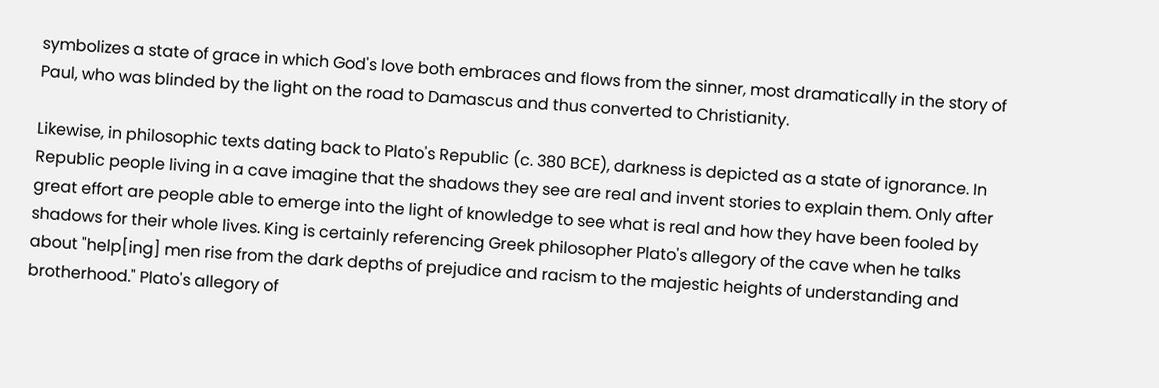symbolizes a state of grace in which God's love both embraces and flows from the sinner, most dramatically in the story of Paul, who was blinded by the light on the road to Damascus and thus converted to Christianity.

Likewise, in philosophic texts dating back to Plato's Republic (c. 380 BCE), darkness is depicted as a state of ignorance. In Republic people living in a cave imagine that the shadows they see are real and invent stories to explain them. Only after great effort are people able to emerge into the light of knowledge to see what is real and how they have been fooled by shadows for their whole lives. King is certainly referencing Greek philosopher Plato's allegory of the cave when he talks about "help[ing] men rise from the dark depths of prejudice and racism to the majestic heights of understanding and brotherhood." Plato's allegory of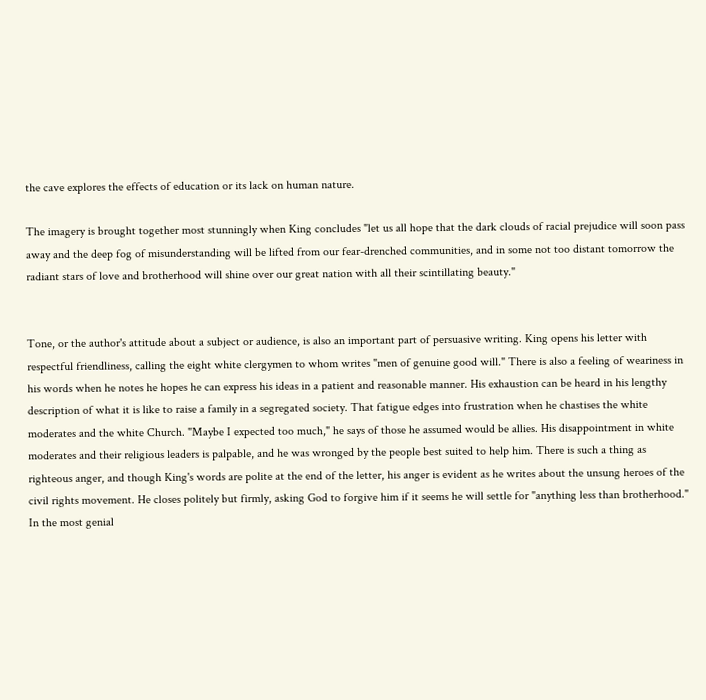the cave explores the effects of education or its lack on human nature.

The imagery is brought together most stunningly when King concludes "let us all hope that the dark clouds of racial prejudice will soon pass away and the deep fog of misunderstanding will be lifted from our fear-drenched communities, and in some not too distant tomorrow the radiant stars of love and brotherhood will shine over our great nation with all their scintillating beauty."


Tone, or the author's attitude about a subject or audience, is also an important part of persuasive writing. King opens his letter with respectful friendliness, calling the eight white clergymen to whom writes "men of genuine good will." There is also a feeling of weariness in his words when he notes he hopes he can express his ideas in a patient and reasonable manner. His exhaustion can be heard in his lengthy description of what it is like to raise a family in a segregated society. That fatigue edges into frustration when he chastises the white moderates and the white Church. "Maybe I expected too much," he says of those he assumed would be allies. His disappointment in white moderates and their religious leaders is palpable, and he was wronged by the people best suited to help him. There is such a thing as righteous anger, and though King's words are polite at the end of the letter, his anger is evident as he writes about the unsung heroes of the civil rights movement. He closes politely but firmly, asking God to forgive him if it seems he will settle for "anything less than brotherhood." In the most genial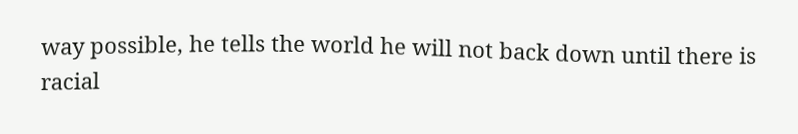way possible, he tells the world he will not back down until there is racial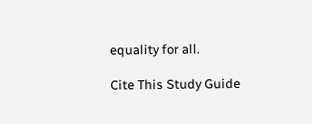equality for all.

Cite This Study Guide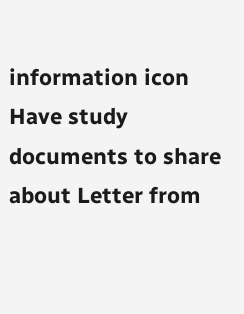information icon Have study documents to share about Letter from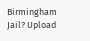Birmingham Jail? Upload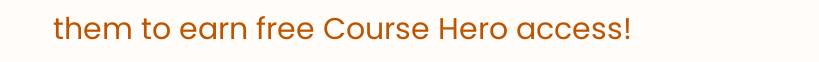them to earn free Course Hero access!